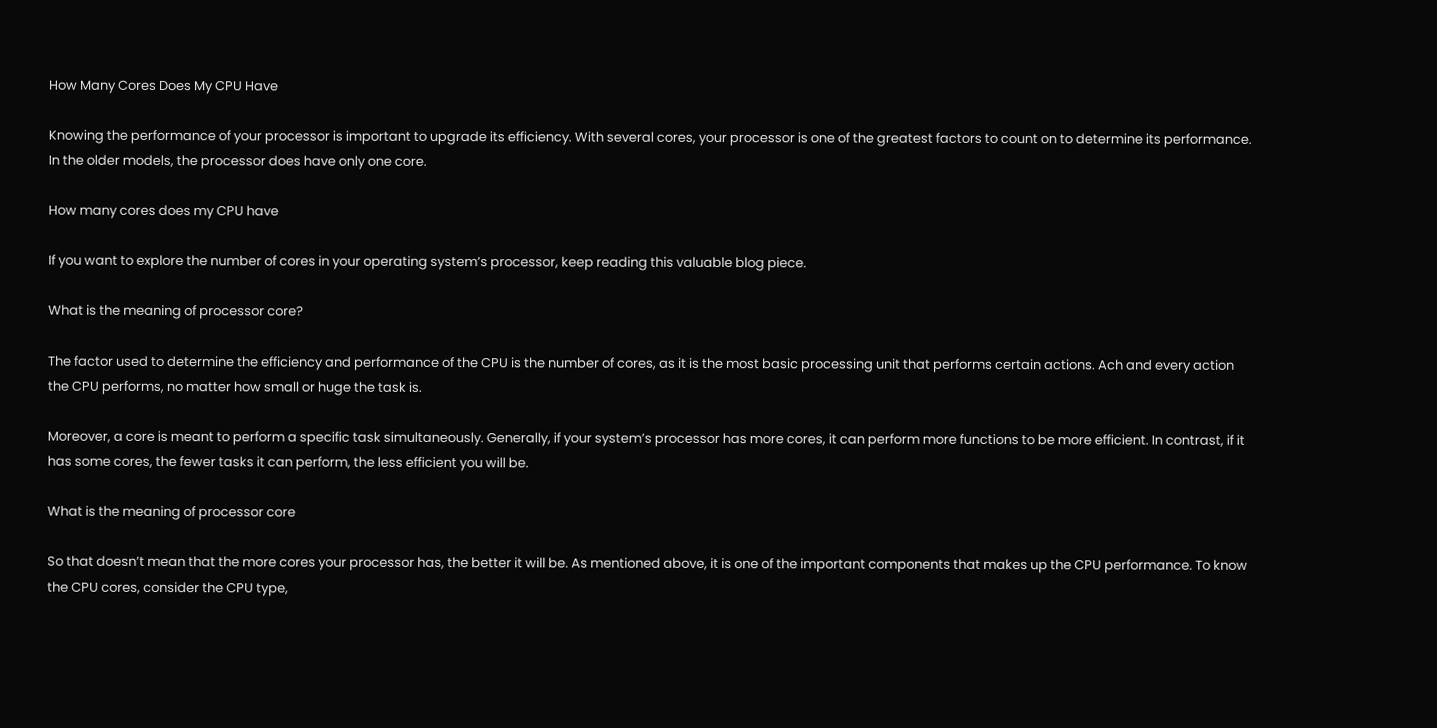How Many Cores Does My CPU Have

Knowing the performance of your processor is important to upgrade its efficiency. With several cores, your processor is one of the greatest factors to count on to determine its performance. In the older models, the processor does have only one core.

How many cores does my CPU have

If you want to explore the number of cores in your operating system’s processor, keep reading this valuable blog piece.

What is the meaning of processor core?

The factor used to determine the efficiency and performance of the CPU is the number of cores, as it is the most basic processing unit that performs certain actions. Ach and every action the CPU performs, no matter how small or huge the task is.

Moreover, a core is meant to perform a specific task simultaneously. Generally, if your system’s processor has more cores, it can perform more functions to be more efficient. In contrast, if it has some cores, the fewer tasks it can perform, the less efficient you will be.

What is the meaning of processor core

So that doesn’t mean that the more cores your processor has, the better it will be. As mentioned above, it is one of the important components that makes up the CPU performance. To know the CPU cores, consider the CPU type,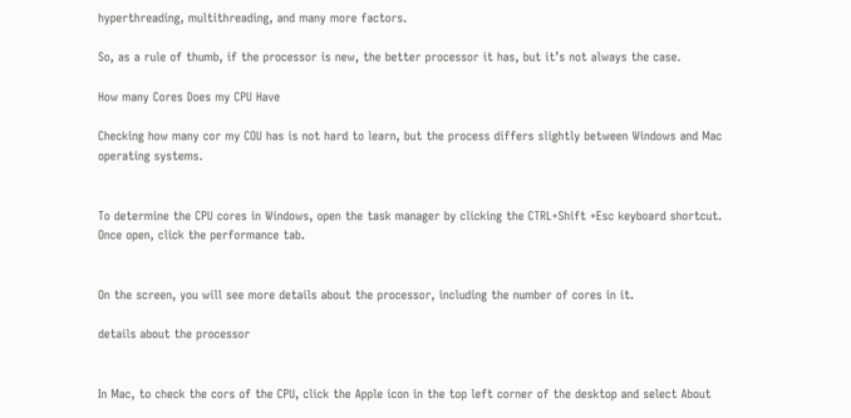hyperthreading, multithreading, and many more factors.

So, as a rule of thumb, if the processor is new, the better processor it has, but it’s not always the case.

How many Cores Does my CPU Have

Checking how many cor my COU has is not hard to learn, but the process differs slightly between Windows and Mac operating systems.


To determine the CPU cores in Windows, open the task manager by clicking the CTRL+Shift +Esc keyboard shortcut. Once open, click the performance tab.


On the screen, you will see more details about the processor, including the number of cores in it.

details about the processor


In Mac, to check the cors of the CPU, click the Apple icon in the top left corner of the desktop and select About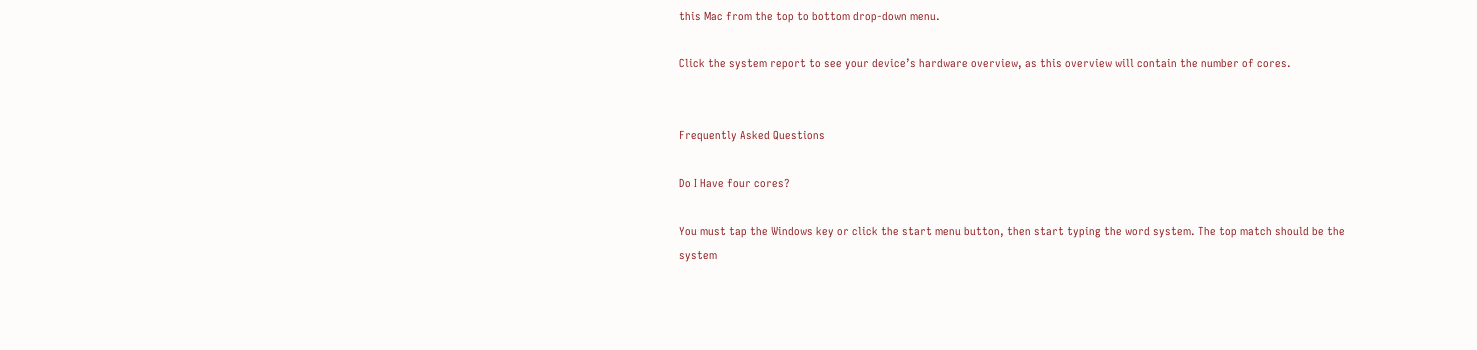this Mac from the top to bottom drop-down menu.

Click the system report to see your device’s hardware overview, as this overview will contain the number of cores.


Frequently Asked Questions

Do I Have four cores?

You must tap the Windows key or click the start menu button, then start typing the word system. The top match should be the system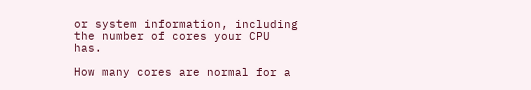or system information, including the number of cores your CPU has.

How many cores are normal for a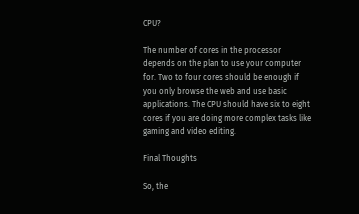CPU?

The number of cores in the processor depends on the plan to use your computer for. Two to four cores should be enough if you only browse the web and use basic applications. The CPU should have six to eight cores if you are doing more complex tasks like gaming and video editing.

Final Thoughts

So, the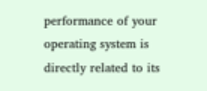performance of your operating system is directly related to its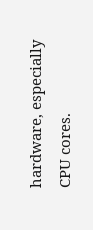hardware, especially CPU cores.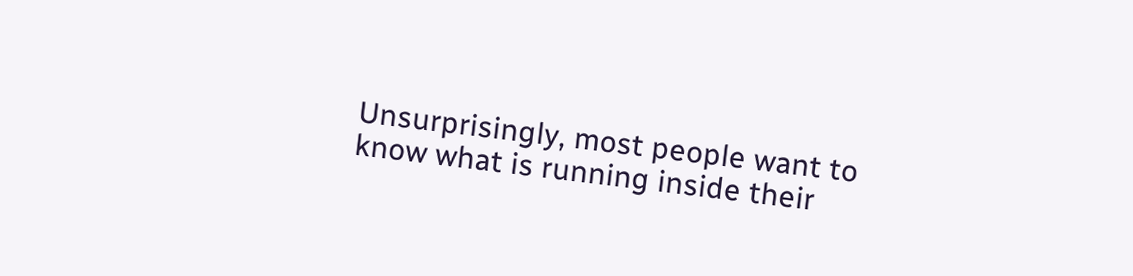Unsurprisingly, most people want to know what is running inside their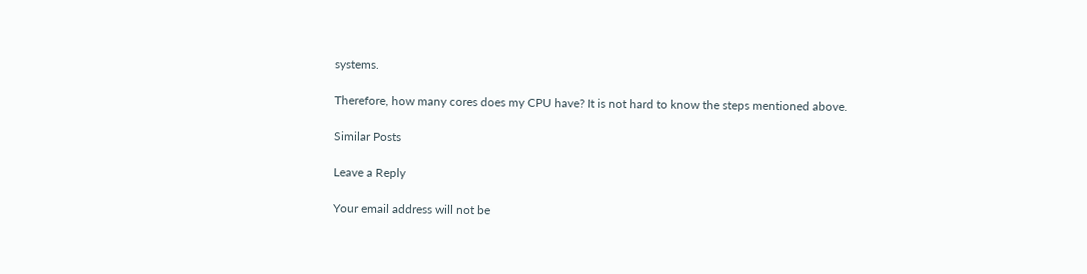systems.

Therefore, how many cores does my CPU have? It is not hard to know the steps mentioned above.

Similar Posts

Leave a Reply

Your email address will not be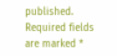published. Required fields are marked *